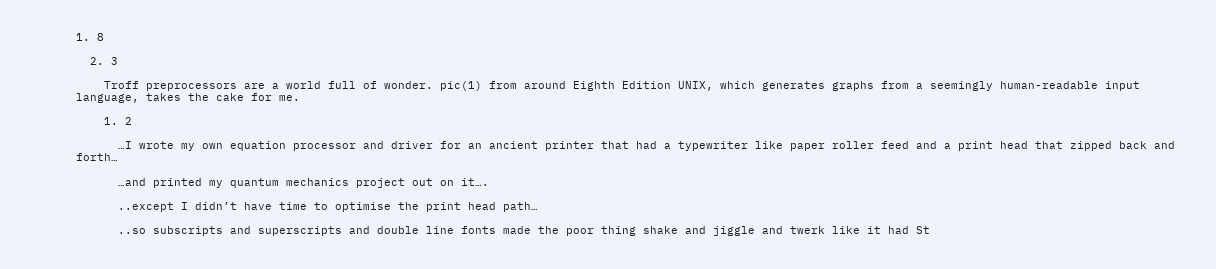1. 8

  2. 3

    Troff preprocessors are a world full of wonder. pic(1) from around Eighth Edition UNIX, which generates graphs from a seemingly human-readable input language, takes the cake for me.

    1. 2

      …I wrote my own equation processor and driver for an ancient printer that had a typewriter like paper roller feed and a print head that zipped back and forth…

      …and printed my quantum mechanics project out on it….

      ..except I didn’t have time to optimise the print head path…

      ..so subscripts and superscripts and double line fonts made the poor thing shake and jiggle and twerk like it had St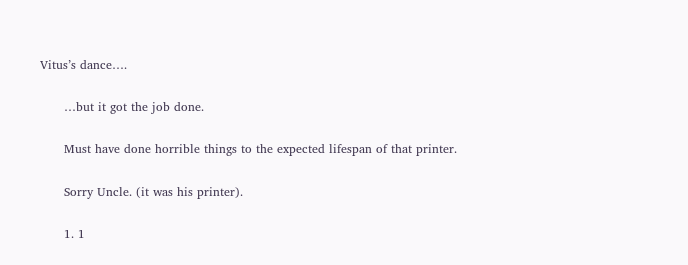Vitus’s dance….

      …but it got the job done.

      Must have done horrible things to the expected lifespan of that printer.

      Sorry Uncle. (it was his printer).

      1. 1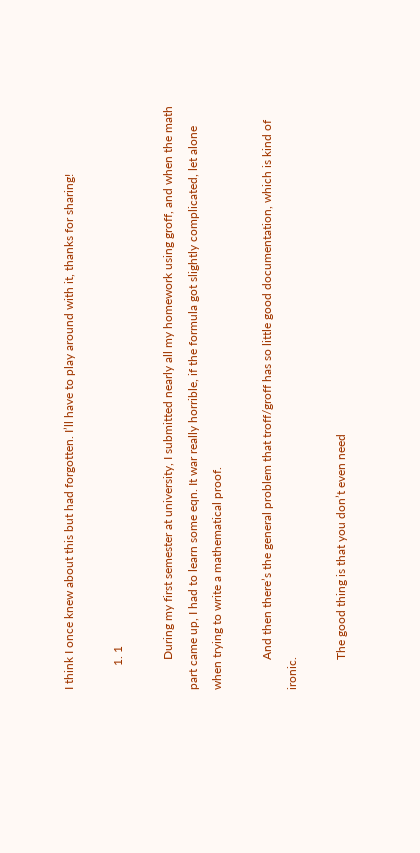I think I once knew about this but had forgotten. I’ll have to play around with it, thanks for sharing!

        1. 1

          During my first semester at university, I submitted nearly all my homework using groff, and when the math part came up, I had to learn some eqn. It war really horrible, if the formula got slightly complicated, let alone when trying to write a mathematical proof.

          And then there’s the general problem that troff/groff has so little good documentation, which is kind of ironic.

          The good thing is that you don’t even need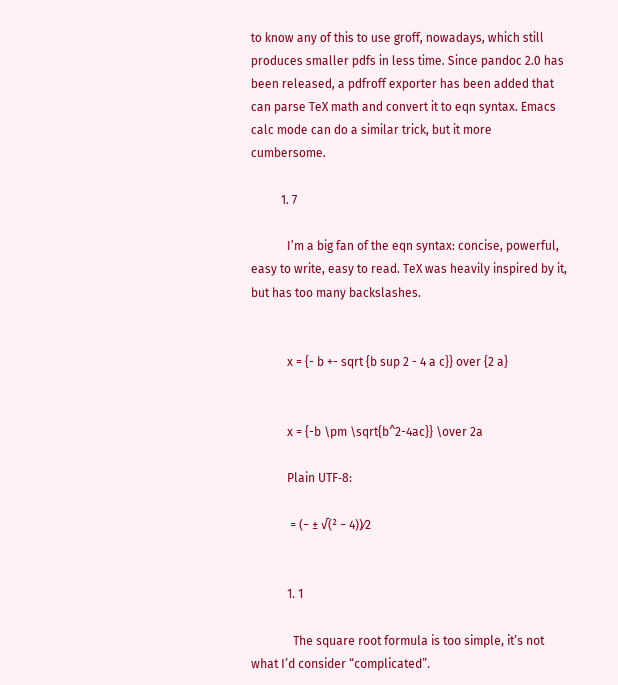to know any of this to use groff, nowadays, which still produces smaller pdfs in less time. Since pandoc 2.0 has been released, a pdfroff exporter has been added that can parse TeX math and convert it to eqn syntax. Emacs calc mode can do a similar trick, but it more cumbersome.

          1. 7

            I’m a big fan of the eqn syntax: concise, powerful, easy to write, easy to read. TeX was heavily inspired by it, but has too many backslashes.


            x = {- b +- sqrt {b sup 2 - 4 a c}} over {2 a}


            x = {-b \pm \sqrt{b^2-4ac}} \over 2a

            Plain UTF‐8:

             = (− ± √(² − 4))⁄2


            1. 1

              The square root formula is too simple, it’s not what I’d consider “complicated”.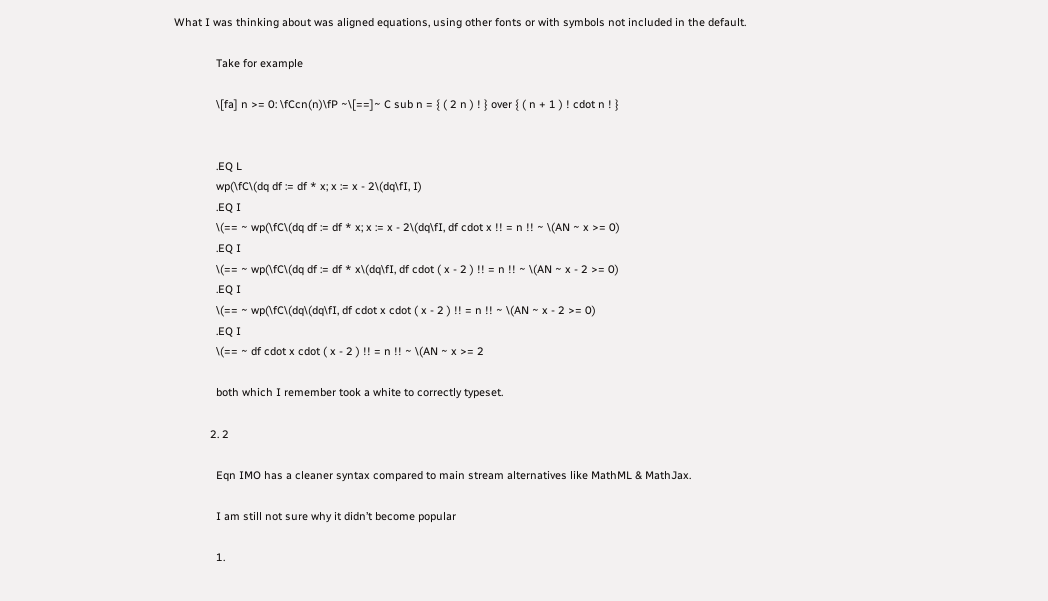What I was thinking about was aligned equations, using other fonts or with symbols not included in the default.

              Take for example

              \[fa] n >= 0: \fCcn(n)\fP ~\[==]~ C sub n = { ( 2 n ) ! } over { ( n + 1 ) ! cdot n ! }


              .EQ L
              wp(\fC\(dq df := df * x; x := x - 2\(dq\fI, I)
              .EQ I
              \(== ~ wp(\fC\(dq df := df * x; x := x - 2\(dq\fI, df cdot x !! = n !! ~ \(AN ~ x >= 0)
              .EQ I
              \(== ~ wp(\fC\(dq df := df * x\(dq\fI, df cdot ( x - 2 ) !! = n !! ~ \(AN ~ x - 2 >= 0)
              .EQ I
              \(== ~ wp(\fC\(dq\(dq\fI, df cdot x cdot ( x - 2 ) !! = n !! ~ \(AN ~ x - 2 >= 0)
              .EQ I
              \(== ~ df cdot x cdot ( x - 2 ) !! = n !! ~ \(AN ~ x >= 2

              both which I remember took a white to correctly typeset.

            2. 2

              Eqn IMO has a cleaner syntax compared to main stream alternatives like MathML & MathJax.

              I am still not sure why it didn’t become popular

              1.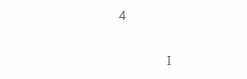4

                I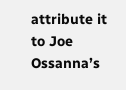attribute it to Joe Ossanna’s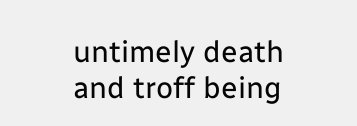untimely death and troff being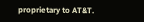proprietary to AT&T.